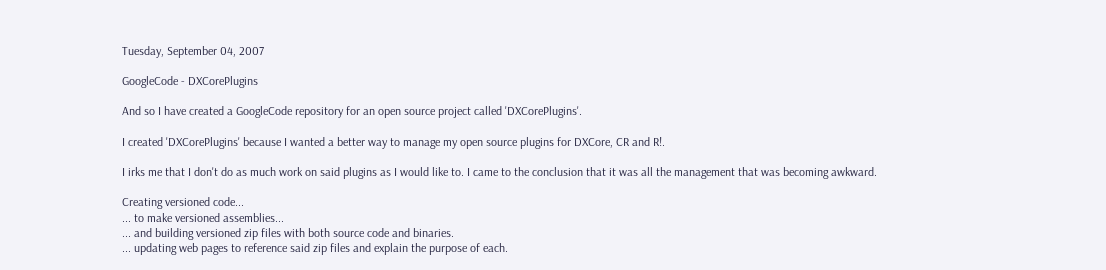Tuesday, September 04, 2007

GoogleCode - DXCorePlugins

And so I have created a GoogleCode repository for an open source project called 'DXCorePlugins'.

I created 'DXCorePlugins' because I wanted a better way to manage my open source plugins for DXCore, CR and R!.

I irks me that I don't do as much work on said plugins as I would like to. I came to the conclusion that it was all the management that was becoming awkward.

Creating versioned code...
... to make versioned assemblies...
... and building versioned zip files with both source code and binaries.
... updating web pages to reference said zip files and explain the purpose of each.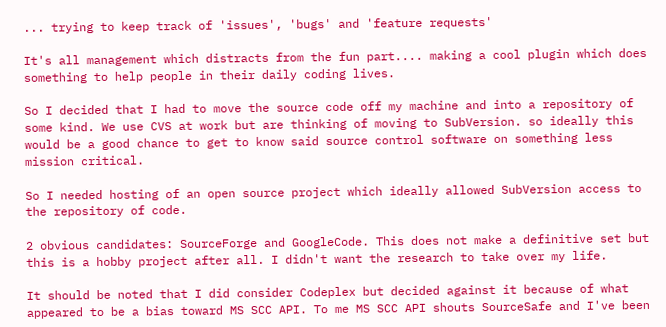... trying to keep track of 'issues', 'bugs' and 'feature requests'

It's all management which distracts from the fun part.... making a cool plugin which does something to help people in their daily coding lives.

So I decided that I had to move the source code off my machine and into a repository of some kind. We use CVS at work but are thinking of moving to SubVersion. so ideally this would be a good chance to get to know said source control software on something less mission critical.

So I needed hosting of an open source project which ideally allowed SubVersion access to the repository of code.

2 obvious candidates: SourceForge and GoogleCode. This does not make a definitive set but this is a hobby project after all. I didn't want the research to take over my life.

It should be noted that I did consider Codeplex but decided against it because of what appeared to be a bias toward MS SCC API. To me MS SCC API shouts SourceSafe and I've been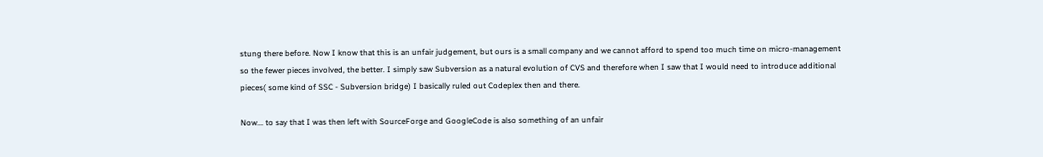stung there before. Now I know that this is an unfair judgement, but ours is a small company and we cannot afford to spend too much time on micro-management so the fewer pieces involved, the better. I simply saw Subversion as a natural evolution of CVS and therefore when I saw that I would need to introduce additional pieces( some kind of SSC - Subversion bridge) I basically ruled out Codeplex then and there.

Now... to say that I was then left with SourceForge and GoogleCode is also something of an unfair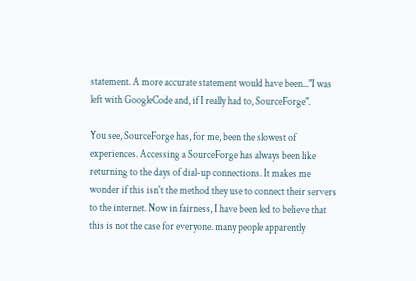statement. A more accurate statement would have been..."I was left with GoogleCode and, if I really had to, SourceForge".

You see, SourceForge has, for me, been the slowest of experiences. Accessing a SourceForge has always been like returning to the days of dial-up connections. It makes me wonder if this isn't the method they use to connect their servers to the internet. Now in fairness, I have been led to believe that this is not the case for everyone. many people apparently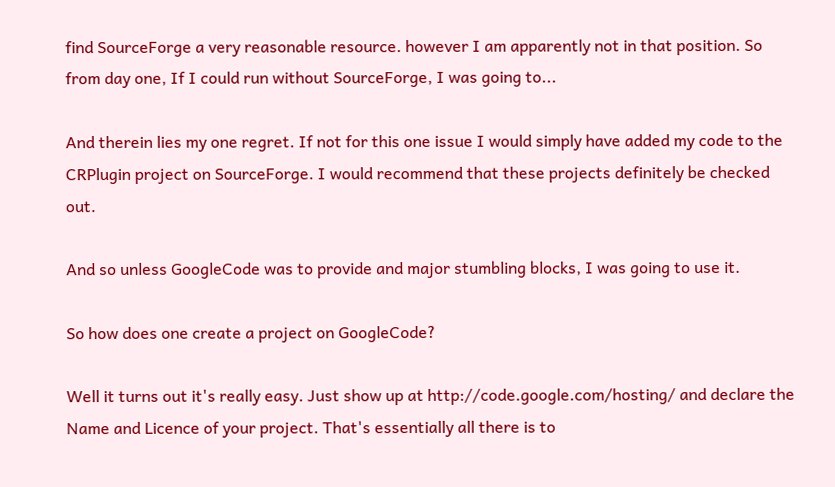find SourceForge a very reasonable resource. however I am apparently not in that position. So from day one, If I could run without SourceForge, I was going to...

And therein lies my one regret. If not for this one issue I would simply have added my code to the CRPlugin project on SourceForge. I would recommend that these projects definitely be checked out.

And so unless GoogleCode was to provide and major stumbling blocks, I was going to use it.

So how does one create a project on GoogleCode?

Well it turns out it's really easy. Just show up at http://code.google.com/hosting/ and declare the Name and Licence of your project. That's essentially all there is to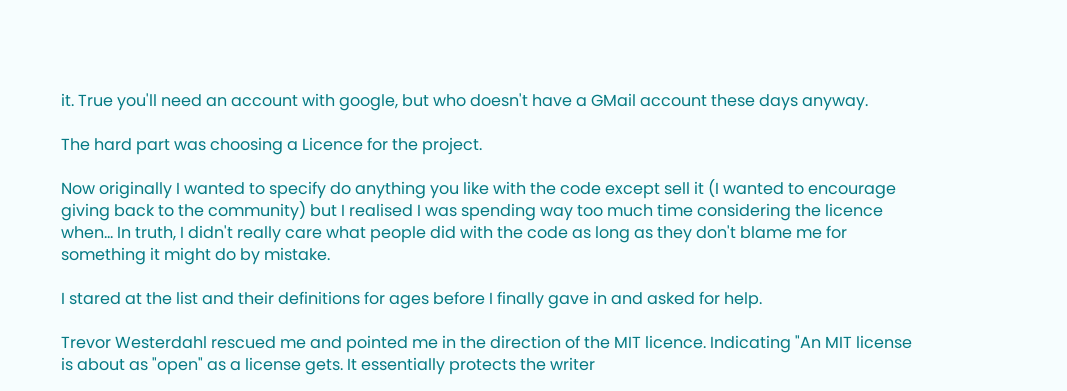it. True you'll need an account with google, but who doesn't have a GMail account these days anyway.

The hard part was choosing a Licence for the project.

Now originally I wanted to specify do anything you like with the code except sell it (I wanted to encourage giving back to the community) but I realised I was spending way too much time considering the licence when... In truth, I didn't really care what people did with the code as long as they don't blame me for something it might do by mistake.

I stared at the list and their definitions for ages before I finally gave in and asked for help.

Trevor Westerdahl rescued me and pointed me in the direction of the MIT licence. Indicating "An MIT license is about as "open" as a license gets. It essentially protects the writer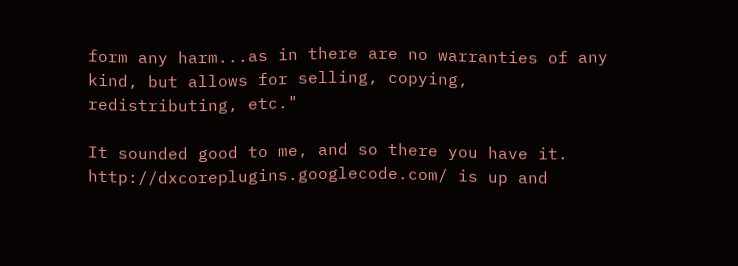form any harm...as in there are no warranties of any kind, but allows for selling, copying, redistributing, etc."

It sounded good to me, and so there you have it. http://dxcoreplugins.googlecode.com/ is up and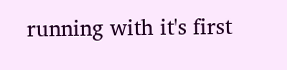running with it's first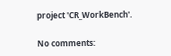project 'CR_WorkBench'.

No comments: